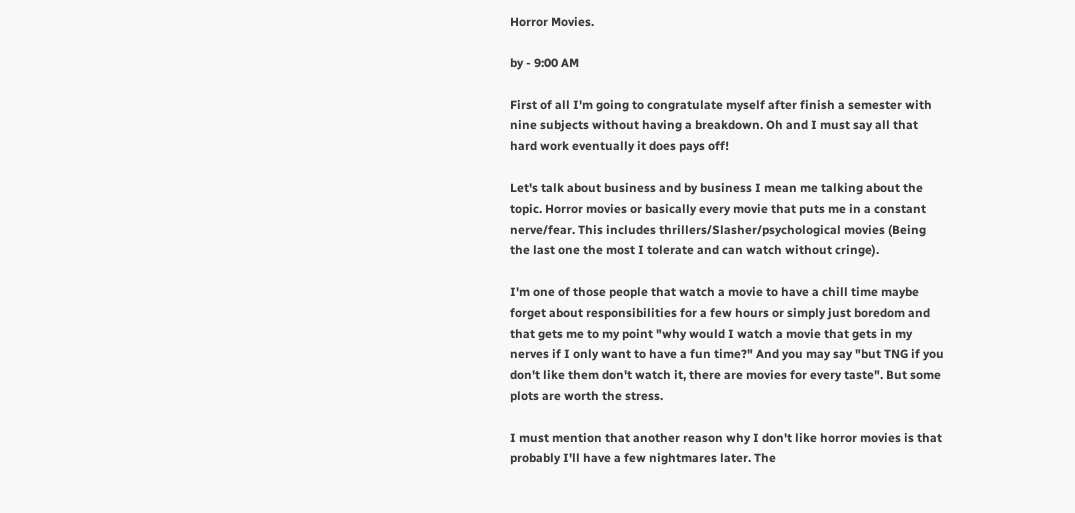Horror Movies.

by - 9:00 AM

First of all I'm going to congratulate myself after finish a semester with nine subjects without having a breakdown. Oh and I must say all that hard work eventually it does pays off!

Let's talk about business and by business I mean me talking about the topic. Horror movies or basically every movie that puts me in a constant nerve/fear. This includes thrillers/Slasher/psychological movies (Being the last one the most I tolerate and can watch without cringe).

I'm one of those people that watch a movie to have a chill time maybe forget about responsibilities for a few hours or simply just boredom and that gets me to my point "why would I watch a movie that gets in my nerves if I only want to have a fun time?" And you may say "but TNG if you don't like them don't watch it, there are movies for every taste". But some plots are worth the stress.

I must mention that another reason why I don't like horror movies is that probably I'll have a few nightmares later. The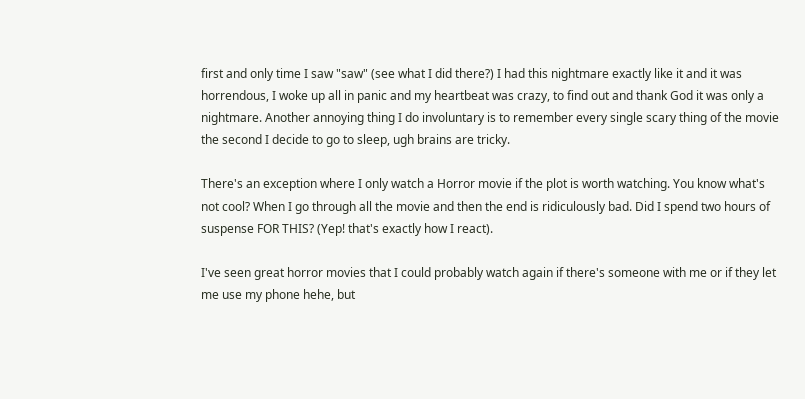first and only time I saw "saw" (see what I did there?) I had this nightmare exactly like it and it was horrendous, I woke up all in panic and my heartbeat was crazy, to find out and thank God it was only a nightmare. Another annoying thing I do involuntary is to remember every single scary thing of the movie the second I decide to go to sleep, ugh brains are tricky.

There's an exception where I only watch a Horror movie if the plot is worth watching. You know what's not cool? When I go through all the movie and then the end is ridiculously bad. Did I spend two hours of suspense FOR THIS? (Yep! that's exactly how I react).

I've seen great horror movies that I could probably watch again if there's someone with me or if they let me use my phone hehe, but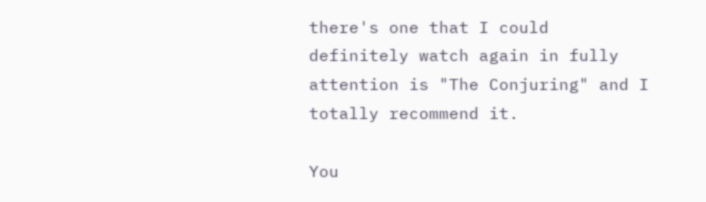there's one that I could definitely watch again in fully attention is "The Conjuring" and I totally recommend it.

You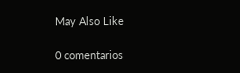May Also Like

0 comentarios